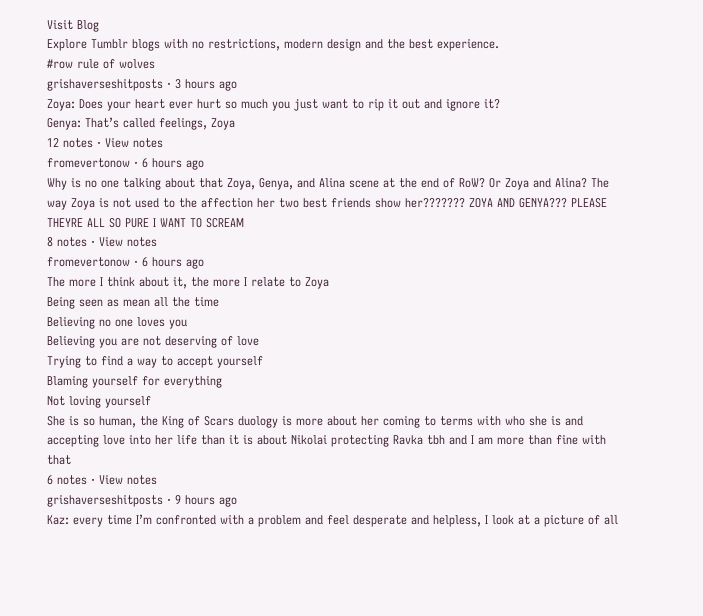Visit Blog
Explore Tumblr blogs with no restrictions, modern design and the best experience.
#row rule of wolves
grishaverseshitposts · 3 hours ago
Zoya: Does your heart ever hurt so much you just want to rip it out and ignore it?
Genya: That’s called feelings, Zoya
12 notes · View notes
fromevertonow · 6 hours ago
Why is no one talking about that Zoya, Genya, and Alina scene at the end of RoW? Or Zoya and Alina? The way Zoya is not used to the affection her two best friends show her??????? ZOYA AND GENYA??? PLEASE THEYRE ALL SO PURE I WANT TO SCREAM
8 notes · View notes
fromevertonow · 6 hours ago
The more I think about it, the more I relate to Zoya
Being seen as mean all the time
Believing no one loves you
Believing you are not deserving of love
Trying to find a way to accept yourself
Blaming yourself for everything
Not loving yourself
She is so human, the King of Scars duology is more about her coming to terms with who she is and accepting love into her life than it is about Nikolai protecting Ravka tbh and I am more than fine with that
6 notes · View notes
grishaverseshitposts · 9 hours ago
Kaz: every time I’m confronted with a problem and feel desperate and helpless, I look at a picture of all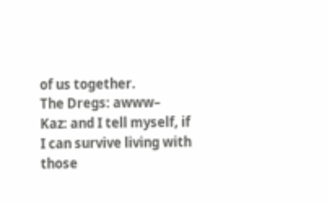of us together.
The Dregs: awww–
Kaz: and I tell myself, if I can survive living with those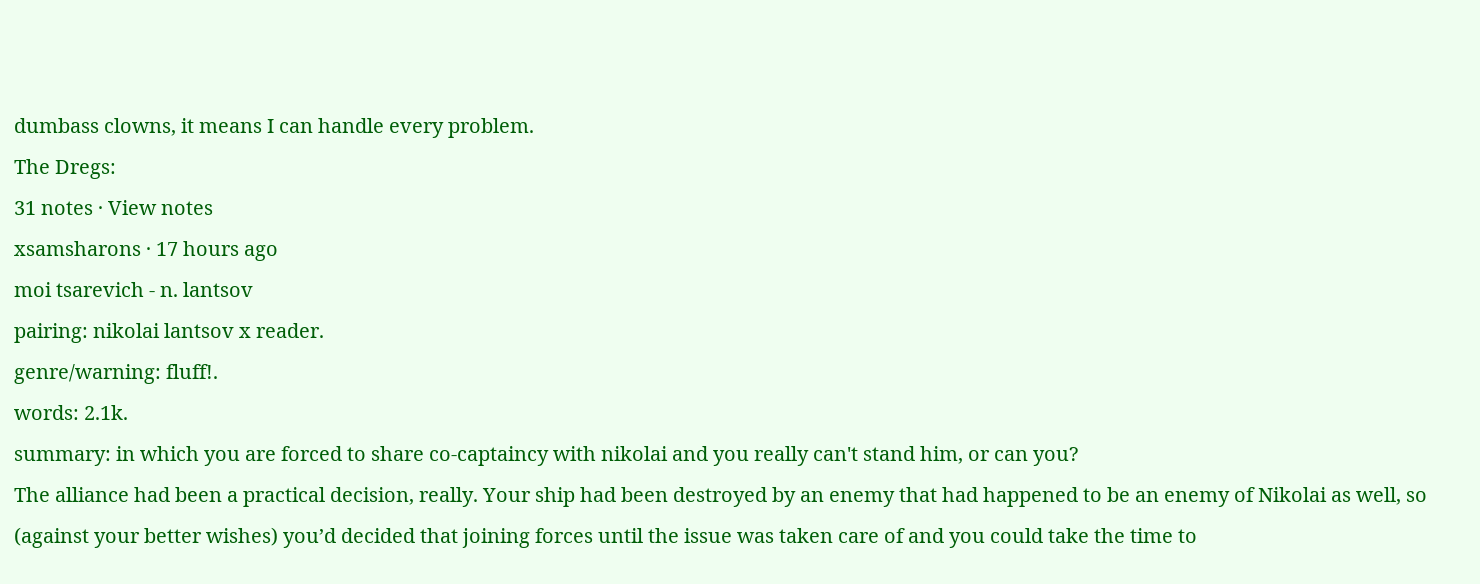dumbass clowns, it means I can handle every problem.
The Dregs:
31 notes · View notes
xsamsharons · 17 hours ago
moi tsarevich - n. lantsov
pairing: nikolai lantsov x reader.
genre/warning: fluff!.
words: 2.1k.
summary: in which you are forced to share co-captaincy with nikolai and you really can't stand him, or can you?
The alliance had been a practical decision, really. Your ship had been destroyed by an enemy that had happened to be an enemy of Nikolai as well, so (against your better wishes) you’d decided that joining forces until the issue was taken care of and you could take the time to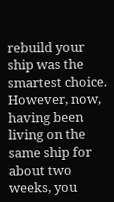rebuild your ship was the smartest choice. However, now, having been living on the same ship for about two weeks, you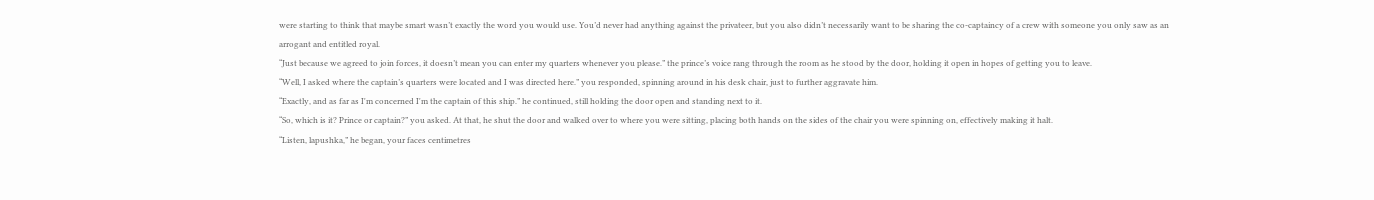were starting to think that maybe smart wasn’t exactly the word you would use. You’d never had anything against the privateer, but you also didn’t necessarily want to be sharing the co-captaincy of a crew with someone you only saw as an arrogant and entitled royal.
“Just because we agreed to join forces, it doesn’t mean you can enter my quarters whenever you please.” the prince’s voice rang through the room as he stood by the door, holding it open in hopes of getting you to leave.
“Well, I asked where the captain’s quarters were located and I was directed here.” you responded, spinning around in his desk chair, just to further aggravate him.
“Exactly, and as far as I'm concerned I'm the captain of this ship.” he continued, still holding the door open and standing next to it.
“So, which is it? Prince or captain?” you asked. At that, he shut the door and walked over to where you were sitting, placing both hands on the sides of the chair you were spinning on, effectively making it halt.
“Listen, lapushka,” he began, your faces centimetres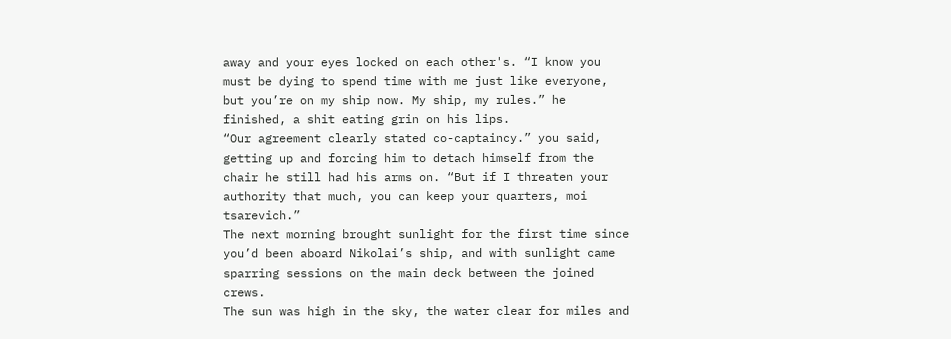away and your eyes locked on each other's. “I know you must be dying to spend time with me just like everyone, but you’re on my ship now. My ship, my rules.” he finished, a shit eating grin on his lips.
“Our agreement clearly stated co-captaincy.” you said, getting up and forcing him to detach himself from the chair he still had his arms on. “But if I threaten your authority that much, you can keep your quarters, moi tsarevich.”
The next morning brought sunlight for the first time since you’d been aboard Nikolai’s ship, and with sunlight came sparring sessions on the main deck between the joined crews.
The sun was high in the sky, the water clear for miles and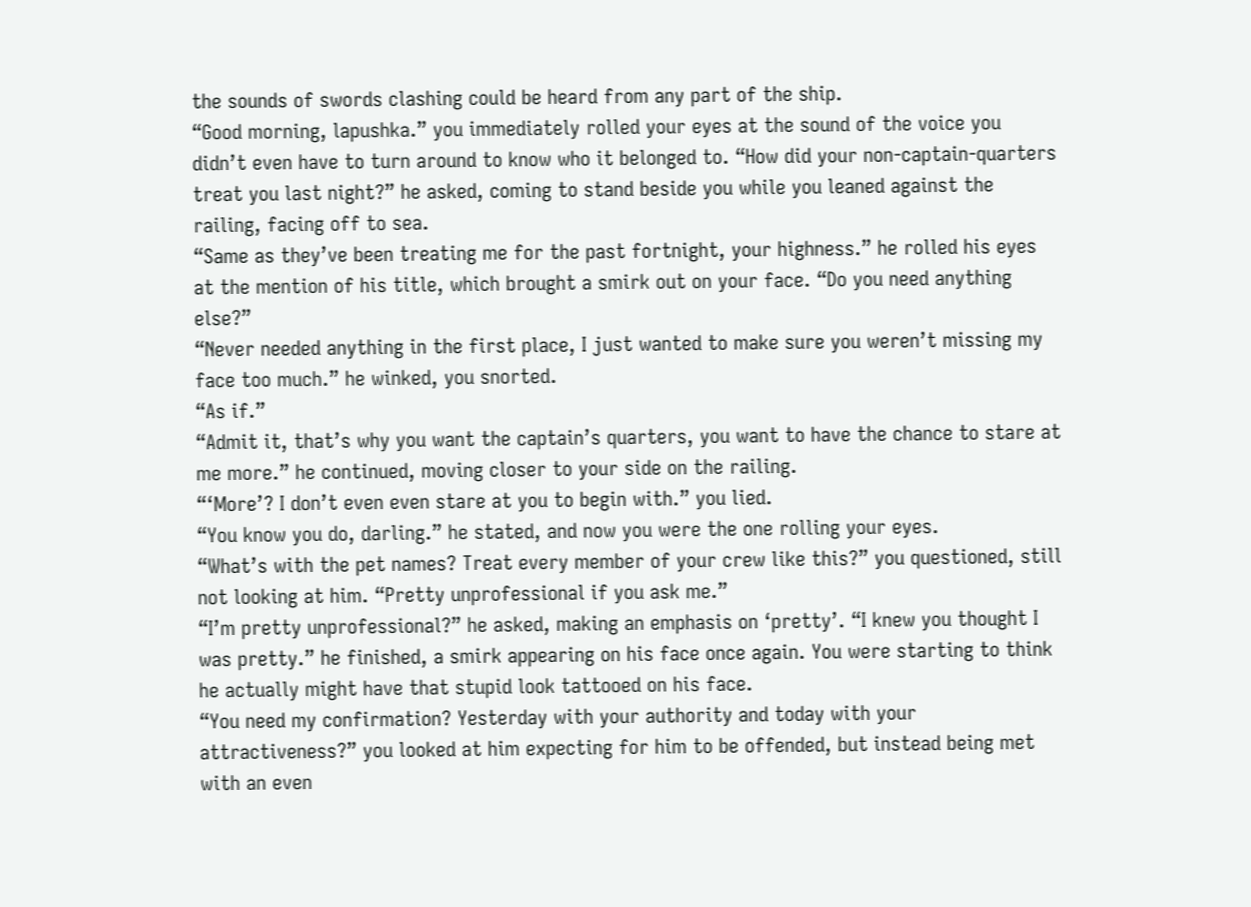the sounds of swords clashing could be heard from any part of the ship.
“Good morning, lapushka.” you immediately rolled your eyes at the sound of the voice you didn’t even have to turn around to know who it belonged to. “How did your non-captain-quarters treat you last night?” he asked, coming to stand beside you while you leaned against the railing, facing off to sea.
“Same as they’ve been treating me for the past fortnight, your highness.” he rolled his eyes at the mention of his title, which brought a smirk out on your face. “Do you need anything else?”
“Never needed anything in the first place, I just wanted to make sure you weren’t missing my face too much.” he winked, you snorted.
“As if.”
“Admit it, that’s why you want the captain’s quarters, you want to have the chance to stare at me more.” he continued, moving closer to your side on the railing.
“‘More’? I don’t even even stare at you to begin with.” you lied.
“You know you do, darling.” he stated, and now you were the one rolling your eyes.
“What’s with the pet names? Treat every member of your crew like this?” you questioned, still not looking at him. “Pretty unprofessional if you ask me.”
“I’m pretty unprofessional?” he asked, making an emphasis on ‘pretty’. “I knew you thought I was pretty.” he finished, a smirk appearing on his face once again. You were starting to think he actually might have that stupid look tattooed on his face.
“You need my confirmation? Yesterday with your authority and today with your attractiveness?” you looked at him expecting for him to be offended, but instead being met with an even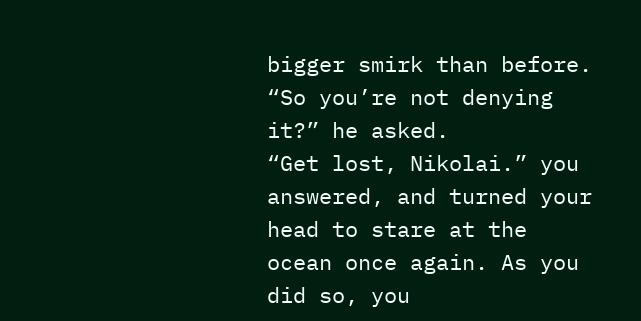bigger smirk than before.
“So you’re not denying it?” he asked.
“Get lost, Nikolai.” you answered, and turned your head to stare at the ocean once again. As you did so, you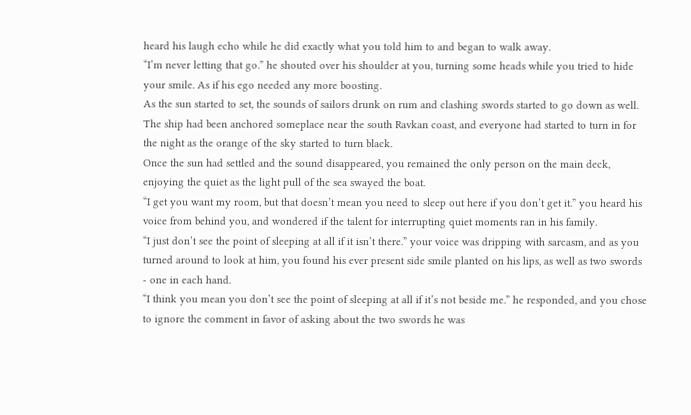heard his laugh echo while he did exactly what you told him to and began to walk away.
“I’m never letting that go.” he shouted over his shoulder at you, turning some heads while you tried to hide your smile. As if his ego needed any more boosting.
As the sun started to set, the sounds of sailors drunk on rum and clashing swords started to go down as well. The ship had been anchored someplace near the south Ravkan coast, and everyone had started to turn in for the night as the orange of the sky started to turn black.
Once the sun had settled and the sound disappeared, you remained the only person on the main deck, enjoying the quiet as the light pull of the sea swayed the boat.
“I get you want my room, but that doesn’t mean you need to sleep out here if you don’t get it.” you heard his voice from behind you, and wondered if the talent for interrupting quiet moments ran in his family.
“I just don’t see the point of sleeping at all if it isn’t there.” your voice was dripping with sarcasm, and as you turned around to look at him, you found his ever present side smile planted on his lips, as well as two swords - one in each hand.
“I think you mean you don’t see the point of sleeping at all if it’s not beside me.” he responded, and you chose to ignore the comment in favor of asking about the two swords he was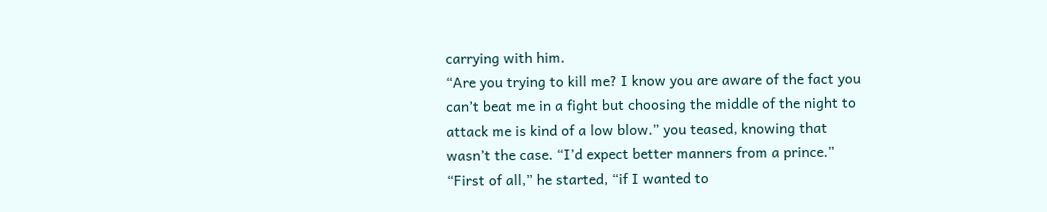carrying with him.
“Are you trying to kill me? I know you are aware of the fact you can’t beat me in a fight but choosing the middle of the night to attack me is kind of a low blow.” you teased, knowing that wasn’t the case. “I’d expect better manners from a prince.”
“First of all,” he started, “if I wanted to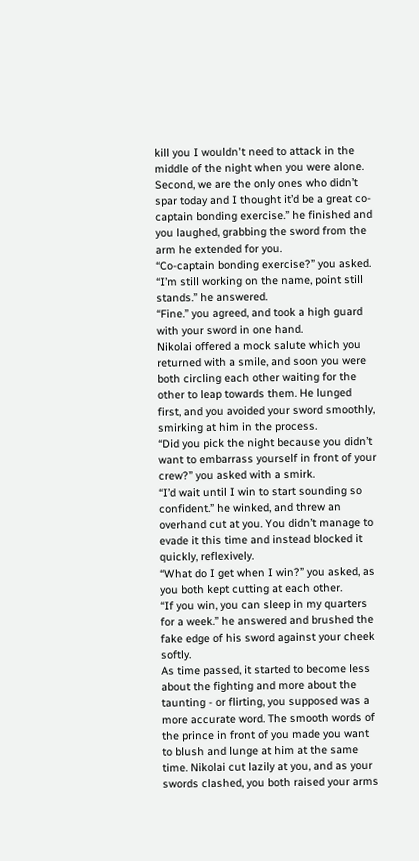kill you I wouldn't need to attack in the middle of the night when you were alone. Second, we are the only ones who didn’t spar today and I thought it’d be a great co-captain bonding exercise.” he finished and you laughed, grabbing the sword from the arm he extended for you.
“Co-captain bonding exercise?” you asked.
“I’m still working on the name, point still stands.” he answered.
“Fine.” you agreed, and took a high guard with your sword in one hand.
Nikolai offered a mock salute which you returned with a smile, and soon you were both circling each other waiting for the other to leap towards them. He lunged first, and you avoided your sword smoothly, smirking at him in the process.
“Did you pick the night because you didn’t want to embarrass yourself in front of your crew?” you asked with a smirk.
“I’d wait until I win to start sounding so confident.” he winked, and threw an overhand cut at you. You didn’t manage to evade it this time and instead blocked it quickly, reflexively.
“What do I get when I win?” you asked, as you both kept cutting at each other.
“If you win, you can sleep in my quarters for a week.” he answered and brushed the fake edge of his sword against your cheek softly.
As time passed, it started to become less about the fighting and more about the taunting - or flirting, you supposed was a more accurate word. The smooth words of the prince in front of you made you want to blush and lunge at him at the same time. Nikolai cut lazily at you, and as your swords clashed, you both raised your arms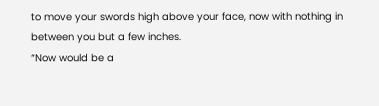to move your swords high above your face, now with nothing in between you but a few inches.
“Now would be a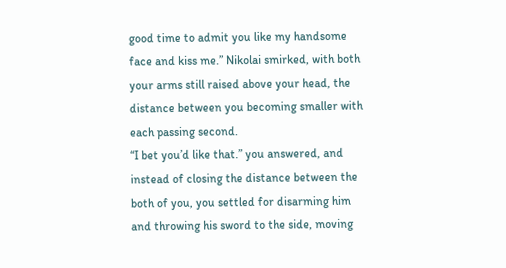good time to admit you like my handsome face and kiss me.” Nikolai smirked, with both your arms still raised above your head, the distance between you becoming smaller with each passing second.
“I bet you’d like that.” you answered, and instead of closing the distance between the both of you, you settled for disarming him and throwing his sword to the side, moving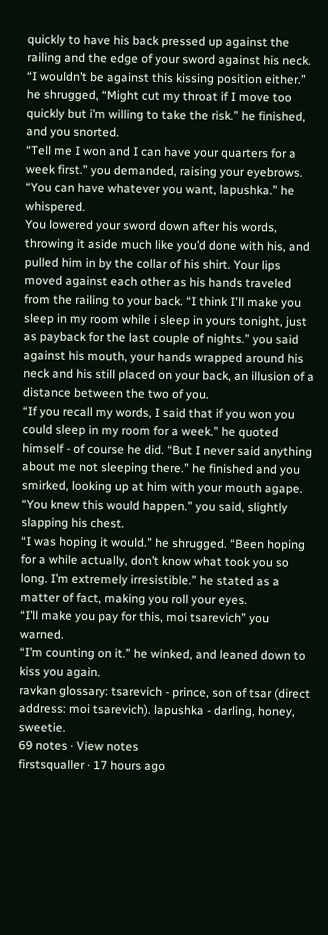quickly to have his back pressed up against the railing and the edge of your sword against his neck.
“I wouldn’t be against this kissing position either.” he shrugged, “Might cut my throat if I move too quickly but i’m willing to take the risk.” he finished, and you snorted.
“Tell me I won and I can have your quarters for a week first.” you demanded, raising your eyebrows.
“You can have whatever you want, lapushka.” he whispered.
You lowered your sword down after his words, throwing it aside much like you’d done with his, and pulled him in by the collar of his shirt. Your lips moved against each other as his hands traveled from the railing to your back. “I think I'll make you sleep in my room while i sleep in yours tonight, just as payback for the last couple of nights.” you said against his mouth, your hands wrapped around his neck and his still placed on your back, an illusion of a distance between the two of you.
“If you recall my words, I said that if you won you could sleep in my room for a week.” he quoted himself - of course he did. “But I never said anything about me not sleeping there.” he finished and you smirked, looking up at him with your mouth agape.
“You knew this would happen.” you said, slightly slapping his chest.
“I was hoping it would.” he shrugged. “Been hoping for a while actually, don’t know what took you so long. I’m extremely irresistible.” he stated as a matter of fact, making you roll your eyes.
“I’ll make you pay for this, moi tsarevich” you warned.
“I’m counting on it.” he winked, and leaned down to kiss you again.
ravkan glossary: tsarevich - prince, son of tsar (direct address: moi tsarevich). lapushka - darling, honey, sweetie.
69 notes · View notes
firstsqualler · 17 hours ago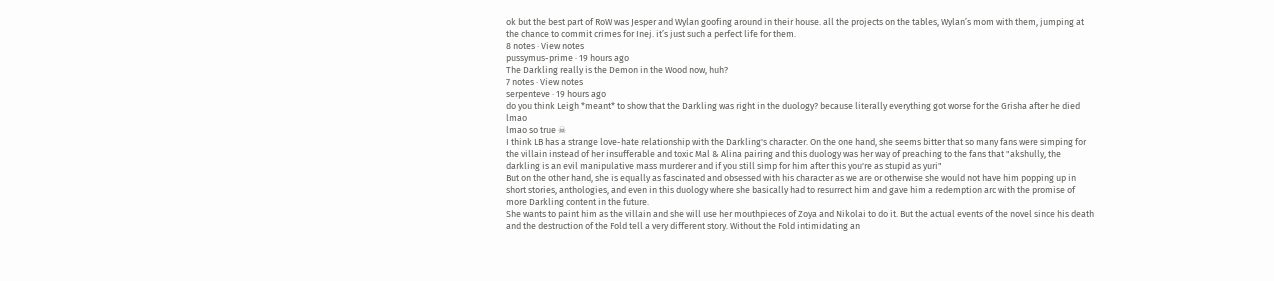ok but the best part of RoW was Jesper and Wylan goofing around in their house. all the projects on the tables, Wylan’s mom with them, jumping at the chance to commit crimes for Inej. it’s just such a perfect life for them.
8 notes · View notes
pussymus-prime · 19 hours ago
The Darkling really is the Demon in the Wood now, huh?
7 notes · View notes
serpenteve · 19 hours ago
do you think Leigh *meant* to show that the Darkling was right in the duology? because literally everything got worse for the Grisha after he died lmao
lmao so true ☠
I think LB has a strange love-hate relationship with the Darkling's character. On the one hand, she seems bitter that so many fans were simping for the villain instead of her insufferable and toxic Mal & Alina pairing and this duology was her way of preaching to the fans that "akshully, the darkling is an evil manipulative mass murderer and if you still simp for him after this you're as stupid as yuri"
But on the other hand, she is equally as fascinated and obsessed with his character as we are or otherwise she would not have him popping up in short stories, anthologies, and even in this duology where she basically had to resurrect him and gave him a redemption arc with the promise of more Darkling content in the future.
She wants to paint him as the villain and she will use her mouthpieces of Zoya and Nikolai to do it. But the actual events of the novel since his death and the destruction of the Fold tell a very different story. Without the Fold intimidating an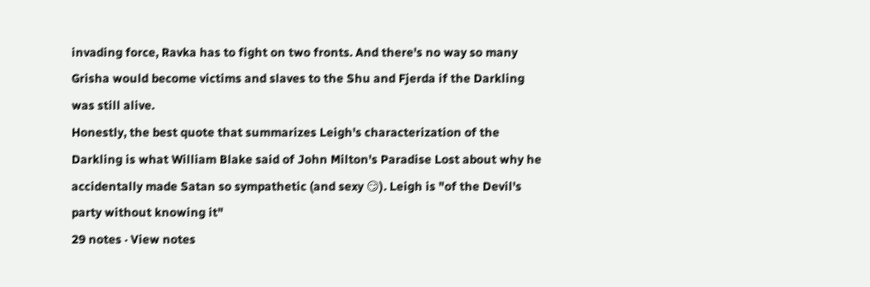invading force, Ravka has to fight on two fronts. And there's no way so many Grisha would become victims and slaves to the Shu and Fjerda if the Darkling was still alive.
Honestly, the best quote that summarizes Leigh's characterization of the Darkling is what William Blake said of John Milton's Paradise Lost about why he accidentally made Satan so sympathetic (and sexy 😏). Leigh is "of the Devil's party without knowing it"
29 notes · View notes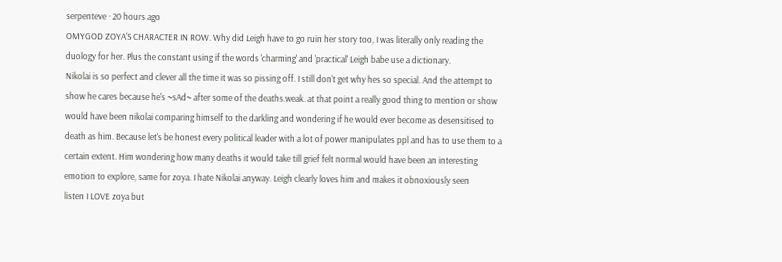serpenteve · 20 hours ago
OMYGOD ZOYA'S CHARACTER IN ROW. Why did Leigh have to go ruin her story too, I was literally only reading the duology for her. Plus the constant using if the words 'charming' and 'practical' Leigh babe use a dictionary.
Nikolai is so perfect and clever all the time it was so pissing off. I still don't get why hes so special. And the attempt to show he cares because he's ~sAd~ after some of the deaths.weak. at that point a really good thing to mention or show would have been nikolai comparing himself to the darkling and wondering if he would ever become as desensitised to death as him. Because let's be honest every political leader with a lot of power manipulates ppl and has to use them to a certain extent. Him wondering how many deaths it would take till grief felt normal would have been an interesting emotion to explore, same for zoya. I hate Nikolai anyway. Leigh clearly loves him and makes it obnoxiously seen
listen I LOVE zoya but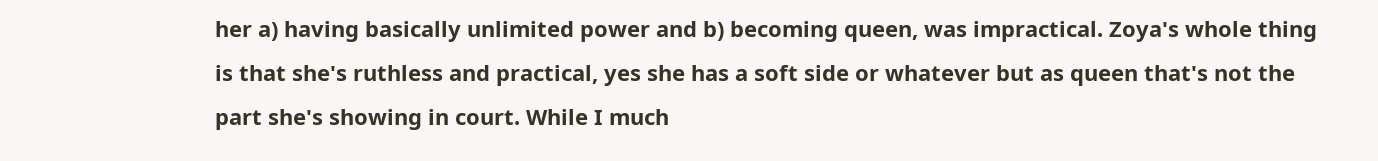her a) having basically unlimited power and b) becoming queen, was impractical. Zoya's whole thing is that she's ruthless and practical, yes she has a soft side or whatever but as queen that's not the part she's showing in court. While I much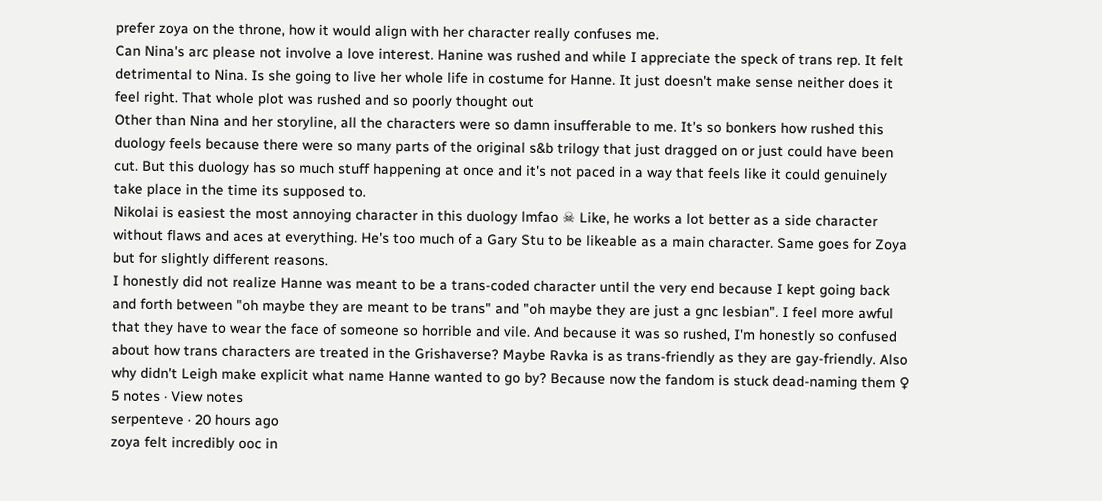prefer zoya on the throne, how it would align with her character really confuses me.
Can Nina's arc please not involve a love interest. Hanine was rushed and while I appreciate the speck of trans rep. It felt detrimental to Nina. Is she going to live her whole life in costume for Hanne. It just doesn't make sense neither does it feel right. That whole plot was rushed and so poorly thought out
Other than Nina and her storyline, all the characters were so damn insufferable to me. It's so bonkers how rushed this duology feels because there were so many parts of the original s&b trilogy that just dragged on or just could have been cut. But this duology has so much stuff happening at once and it's not paced in a way that feels like it could genuinely take place in the time its supposed to.
Nikolai is easiest the most annoying character in this duology lmfao ☠ Like, he works a lot better as a side character without flaws and aces at everything. He's too much of a Gary Stu to be likeable as a main character. Same goes for Zoya but for slightly different reasons.
I honestly did not realize Hanne was meant to be a trans-coded character until the very end because I kept going back and forth between "oh maybe they are meant to be trans" and "oh maybe they are just a gnc lesbian". I feel more awful that they have to wear the face of someone so horrible and vile. And because it was so rushed, I'm honestly so confused about how trans characters are treated in the Grishaverse? Maybe Ravka is as trans-friendly as they are gay-friendly. Also why didn't Leigh make explicit what name Hanne wanted to go by? Because now the fandom is stuck dead-naming them ♀
5 notes · View notes
serpenteve · 20 hours ago
zoya felt incredibly ooc in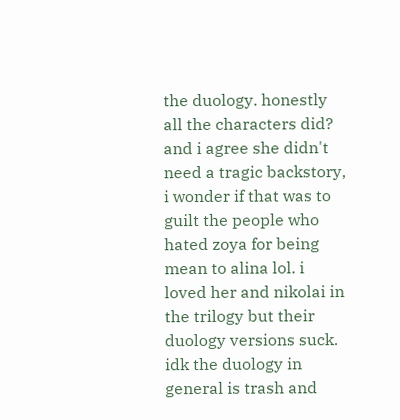the duology. honestly all the characters did? and i agree she didn't need a tragic backstory, i wonder if that was to guilt the people who hated zoya for being mean to alina lol. i loved her and nikolai in the trilogy but their duology versions suck. idk the duology in general is trash and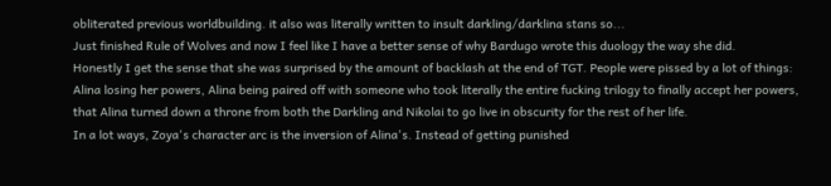obliterated previous worldbuilding. it also was literally written to insult darkling/darklina stans so...
Just finished Rule of Wolves and now I feel like I have a better sense of why Bardugo wrote this duology the way she did.
Honestly I get the sense that she was surprised by the amount of backlash at the end of TGT. People were pissed by a lot of things: Alina losing her powers, Alina being paired off with someone who took literally the entire fucking trilogy to finally accept her powers, that Alina turned down a throne from both the Darkling and Nikolai to go live in obscurity for the rest of her life.
In a lot ways, Zoya's character arc is the inversion of Alina's. Instead of getting punished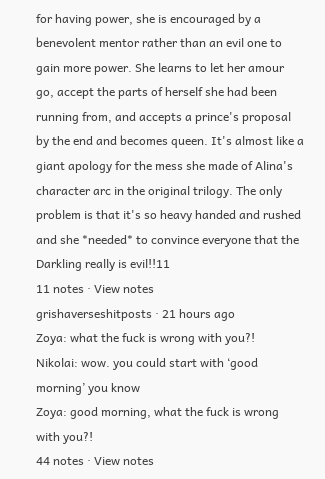for having power, she is encouraged by a benevolent mentor rather than an evil one to gain more power. She learns to let her amour go, accept the parts of herself she had been running from, and accepts a prince's proposal by the end and becomes queen. It's almost like a giant apology for the mess she made of Alina's character arc in the original trilogy. The only problem is that it's so heavy handed and rushed and she *needed* to convince everyone that the Darkling really is evil!!11
11 notes · View notes
grishaverseshitposts · 21 hours ago
Zoya: what the fuck is wrong with you?!
Nikolai: wow. you could start with ‘good morning’ you know
Zoya: good morning, what the fuck is wrong with you?!
44 notes · View notes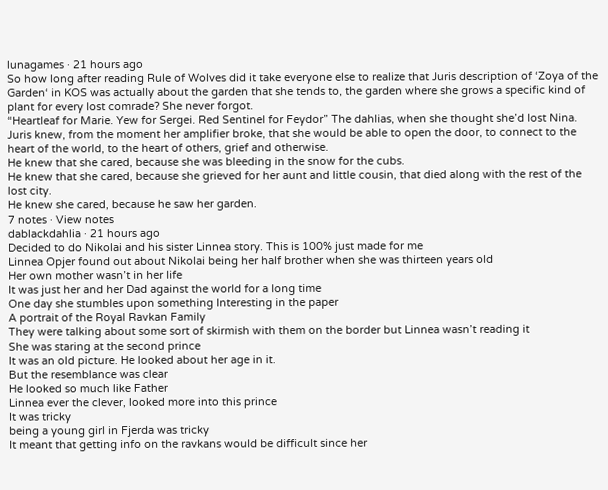lunagames · 21 hours ago
So how long after reading Rule of Wolves did it take everyone else to realize that Juris description of ‘Zoya of the Garden‘ in KOS was actually about the garden that she tends to, the garden where she grows a specific kind of plant for every lost comrade? She never forgot.
“Heartleaf for Marie. Yew for Sergei. Red Sentinel for Feydor” The dahlias, when she thought she’d lost Nina.
Juris knew, from the moment her amplifier broke, that she would be able to open the door, to connect to the heart of the world, to the heart of others, grief and otherwise.
He knew that she cared, because she was bleeding in the snow for the cubs.
He knew that she cared, because she grieved for her aunt and little cousin, that died along with the rest of the lost city.
He knew she cared, because he saw her garden.
7 notes · View notes
dablackdahlia · 21 hours ago
Decided to do Nikolai and his sister Linnea story. This is 100% just made for me
Linnea Opjer found out about Nikolai being her half brother when she was thirteen years old
Her own mother wasn’t in her life
It was just her and her Dad against the world for a long time
One day she stumbles upon something Interesting in the paper
A portrait of the Royal Ravkan Family
They were talking about some sort of skirmish with them on the border but Linnea wasn’t reading it
She was staring at the second prince
It was an old picture. He looked about her age in it.
But the resemblance was clear
He looked so much like Father
Linnea ever the clever, looked more into this prince
It was tricky
being a young girl in Fjerda was tricky
It meant that getting info on the ravkans would be difficult since her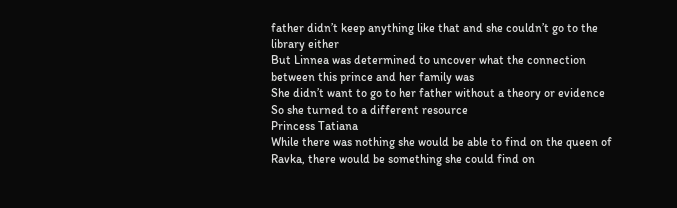father didn’t keep anything like that and she couldn’t go to the library either
But Linnea was determined to uncover what the connection between this prince and her family was
She didn’t want to go to her father without a theory or evidence
So she turned to a different resource
Princess Tatiana
While there was nothing she would be able to find on the queen of Ravka, there would be something she could find on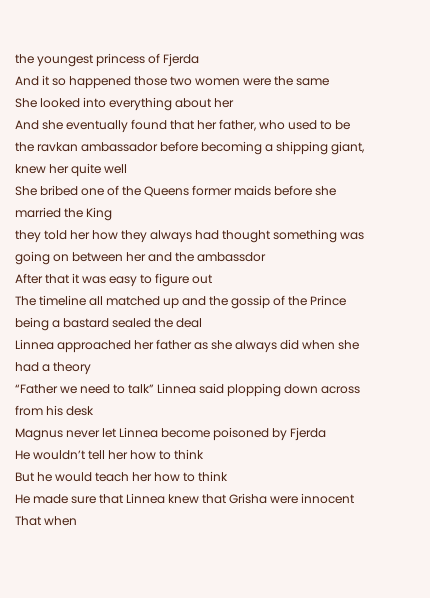the youngest princess of Fjerda
And it so happened those two women were the same
She looked into everything about her
And she eventually found that her father, who used to be the ravkan ambassador before becoming a shipping giant, knew her quite well
She bribed one of the Queens former maids before she married the King
they told her how they always had thought something was going on between her and the ambassdor
After that it was easy to figure out
The timeline all matched up and the gossip of the Prince being a bastard sealed the deal
Linnea approached her father as she always did when she had a theory
“Father we need to talk” Linnea said plopping down across from his desk
Magnus never let Linnea become poisoned by Fjerda
He wouldn’t tell her how to think
But he would teach her how to think
He made sure that Linnea knew that Grisha were innocent
That when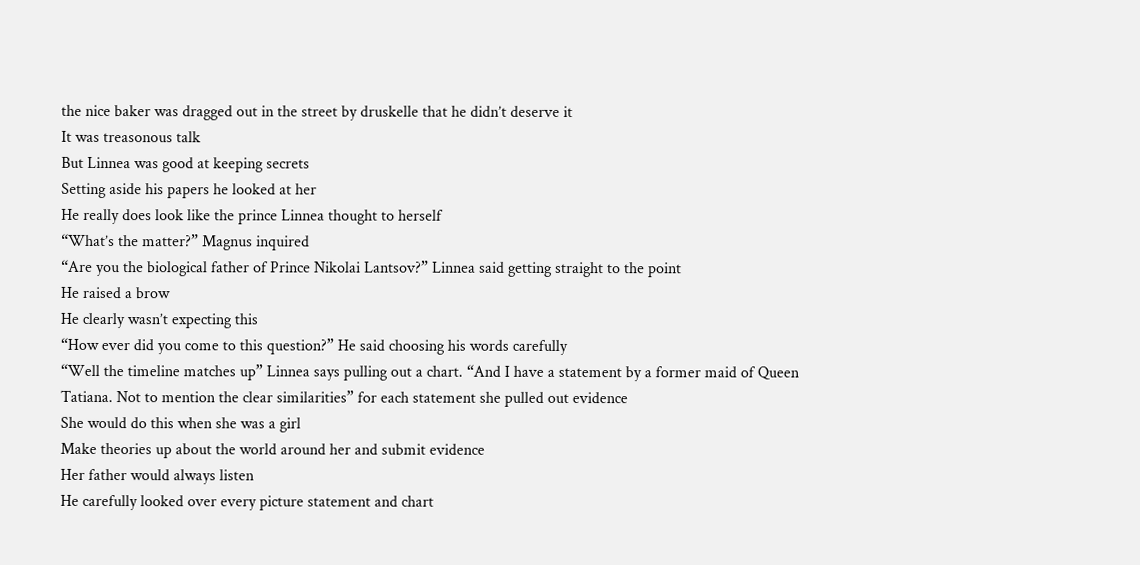the nice baker was dragged out in the street by druskelle that he didn’t deserve it
It was treasonous talk
But Linnea was good at keeping secrets
Setting aside his papers he looked at her
He really does look like the prince Linnea thought to herself
“What’s the matter?” Magnus inquired
“Are you the biological father of Prince Nikolai Lantsov?” Linnea said getting straight to the point
He raised a brow
He clearly wasn’t expecting this
“How ever did you come to this question?” He said choosing his words carefully
“Well the timeline matches up” Linnea says pulling out a chart. “And I have a statement by a former maid of Queen Tatiana. Not to mention the clear similarities” for each statement she pulled out evidence
She would do this when she was a girl
Make theories up about the world around her and submit evidence
Her father would always listen
He carefully looked over every picture statement and chart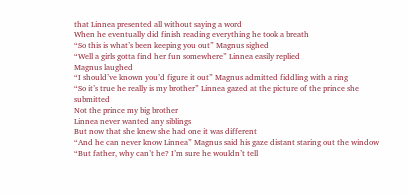that Linnea presented all without saying a word
When he eventually did finish reading everything he took a breath
“So this is what’s been keeping you out” Magnus sighed
“Well a girls gotta find her fun somewhere” Linnea easily replied
Magnus laughed
“I should’ve known you’d figure it out” Magnus admitted fiddling with a ring
“So it’s true he really is my brother” Linnea gazed at the picture of the prince she submitted
Not the prince my big brother
Linnea never wanted any siblings
But now that she knew she had one it was different
“And he can never know Linnea” Magnus said his gaze distant staring out the window
“But father, why can’t he? I’m sure he wouldn’t tell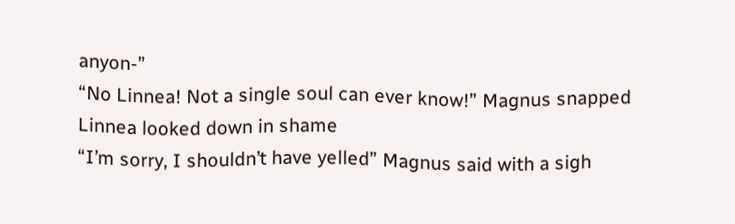anyon-”
“No Linnea! Not a single soul can ever know!” Magnus snapped
Linnea looked down in shame
“I’m sorry, I shouldn’t have yelled” Magnus said with a sigh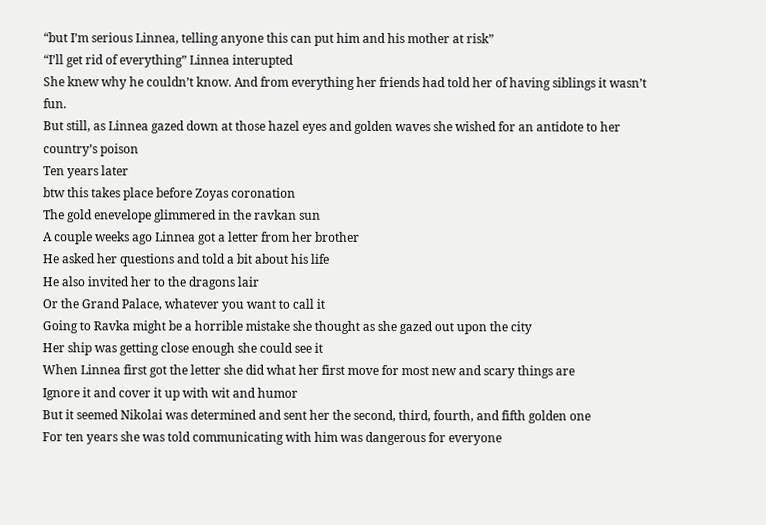“but I’m serious Linnea, telling anyone this can put him and his mother at risk”
“I’ll get rid of everything” Linnea interupted
She knew why he couldn’t know. And from everything her friends had told her of having siblings it wasn’t fun.
But still, as Linnea gazed down at those hazel eyes and golden waves she wished for an antidote to her country’s poison
Ten years later
btw this takes place before Zoyas coronation
The gold enevelope glimmered in the ravkan sun
A couple weeks ago Linnea got a letter from her brother
He asked her questions and told a bit about his life
He also invited her to the dragons lair
Or the Grand Palace, whatever you want to call it
Going to Ravka might be a horrible mistake she thought as she gazed out upon the city
Her ship was getting close enough she could see it
When Linnea first got the letter she did what her first move for most new and scary things are
Ignore it and cover it up with wit and humor
But it seemed Nikolai was determined and sent her the second, third, fourth, and fifth golden one
For ten years she was told communicating with him was dangerous for everyone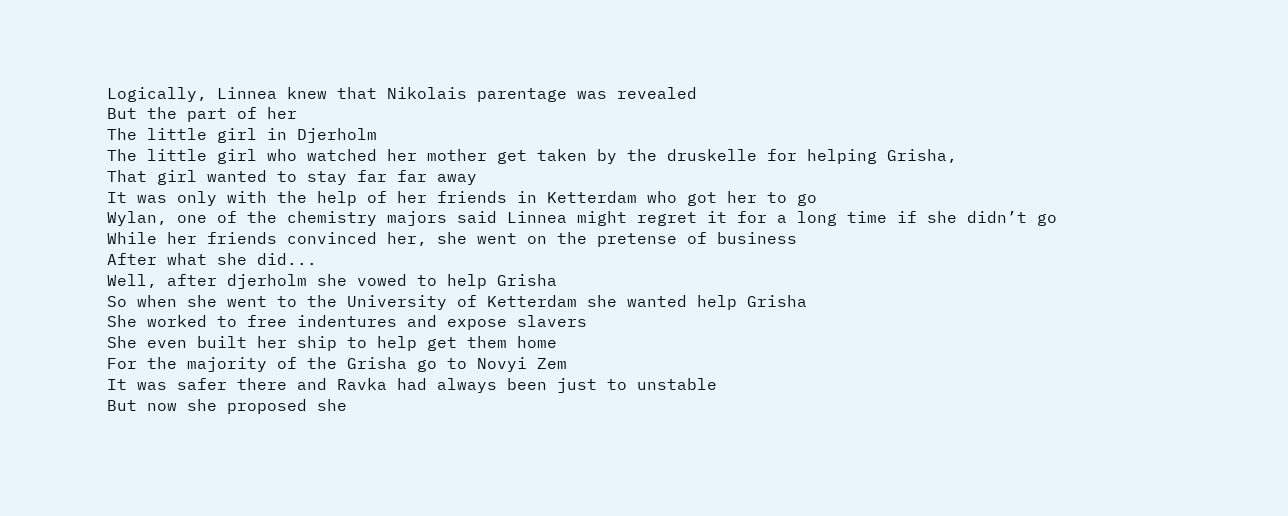Logically, Linnea knew that Nikolais parentage was revealed
But the part of her
The little girl in Djerholm
The little girl who watched her mother get taken by the druskelle for helping Grisha,
That girl wanted to stay far far away
It was only with the help of her friends in Ketterdam who got her to go
Wylan, one of the chemistry majors said Linnea might regret it for a long time if she didn’t go
While her friends convinced her, she went on the pretense of business
After what she did...
Well, after djerholm she vowed to help Grisha
So when she went to the University of Ketterdam she wanted help Grisha
She worked to free indentures and expose slavers
She even built her ship to help get them home
For the majority of the Grisha go to Novyi Zem
It was safer there and Ravka had always been just to unstable
But now she proposed she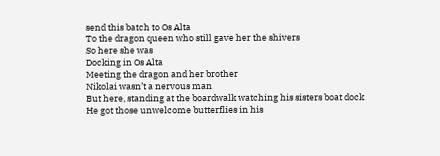send this batch to Os Alta
To the dragon queen who still gave her the shivers
So here she was
Docking in Os Alta
Meeting the dragon and her brother
Nikolai wasn’t a nervous man
But here, standing at the boardwalk watching his sisters boat dock
He got those unwelcome butterflies in his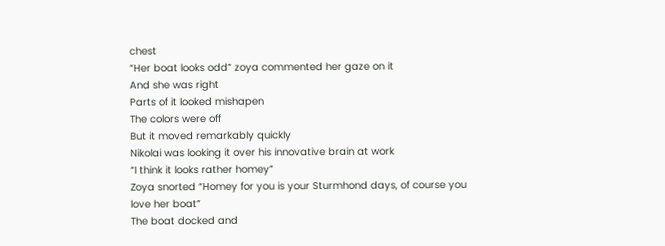chest
“Her boat looks odd” zoya commented her gaze on it
And she was right
Parts of it looked mishapen
The colors were off
But it moved remarkably quickly
Nikolai was looking it over his innovative brain at work
“I think it looks rather homey”
Zoya snorted “Homey for you is your Sturmhond days, of course you love her boat”
The boat docked and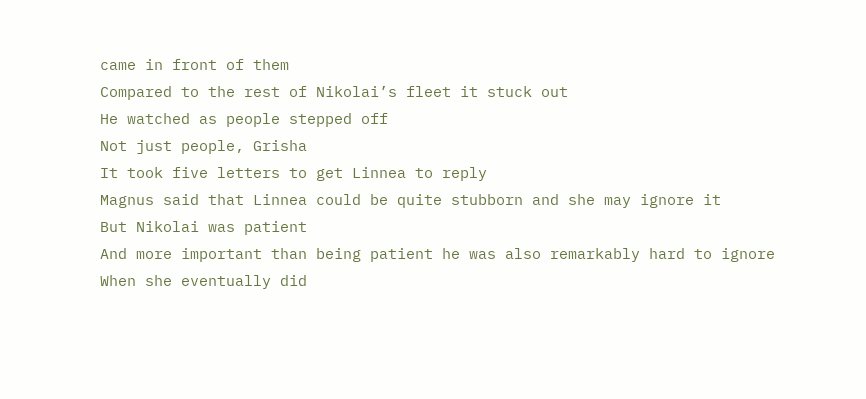came in front of them
Compared to the rest of Nikolai’s fleet it stuck out
He watched as people stepped off
Not just people, Grisha
It took five letters to get Linnea to reply
Magnus said that Linnea could be quite stubborn and she may ignore it
But Nikolai was patient
And more important than being patient he was also remarkably hard to ignore
When she eventually did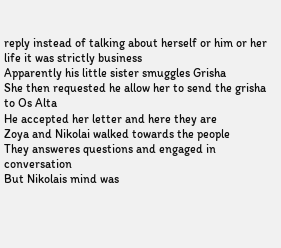reply instead of talking about herself or him or her life it was strictly business
Apparently his little sister smuggles Grisha
She then requested he allow her to send the grisha to Os Alta
He accepted her letter and here they are
Zoya and Nikolai walked towards the people
They answeres questions and engaged in conversation
But Nikolais mind was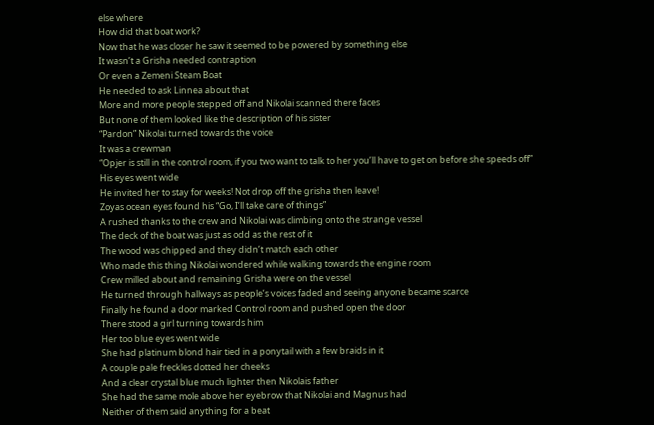else where
How did that boat work?
Now that he was closer he saw it seemed to be powered by something else
It wasn’t a Grisha needed contraption
Or even a Zemeni Steam Boat
He needed to ask Linnea about that
More and more people stepped off and Nikolai scanned there faces
But none of them looked like the description of his sister
“Pardon” Nikolai turned towards the voice
It was a crewman
“Opjer is still in the control room, if you two want to talk to her you’ll have to get on before she speeds off”
His eyes went wide
He invited her to stay for weeks! Not drop off the grisha then leave!
Zoyas ocean eyes found his “Go, I’ll take care of things”
A rushed thanks to the crew and Nikolai was climbing onto the strange vessel
The deck of the boat was just as odd as the rest of it
The wood was chipped and they didn’t match each other
Who made this thing Nikolai wondered while walking towards the engine room
Crew milled about and remaining Grisha were on the vessel
He turned through hallways as people’s voices faded and seeing anyone became scarce
Finally he found a door marked Control room and pushed open the door
There stood a girl turning towards him
Her too blue eyes went wide
She had platinum blond hair tied in a ponytail with a few braids in it
A couple pale freckles dotted her cheeks
And a clear crystal blue much lighter then Nikolais father
She had the same mole above her eyebrow that Nikolai and Magnus had
Neither of them said anything for a beat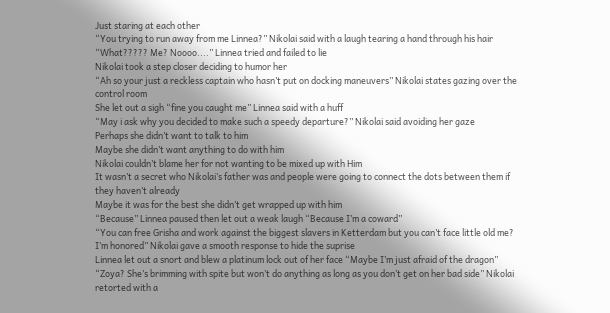Just staring at each other
“You trying to run away from me Linnea?” Nikolai said with a laugh tearing a hand through his hair
“What????? Me? Noooo....” Linnea tried and failed to lie
Nikolai took a step closer deciding to humor her
“Ah so your just a reckless captain who hasn’t put on docking maneuvers” Nikolai states gazing over the control room
She let out a sigh “fine you caught me” Linnea said with a huff
“May i ask why you decided to make such a speedy departure?” Nikolai said avoiding her gaze
Perhaps she didn’t want to talk to him
Maybe she didn’t want anything to do with him
Nikolai couldn’t blame her for not wanting to be mixed up with Him
It wasn’t a secret who Nikolai’s father was and people were going to connect the dots between them if they haven’t already
Maybe it was for the best she didn’t get wrapped up with him
“Because” Linnea paused then let out a weak laugh “Because I’m a coward”
“You can free Grisha and work against the biggest slavers in Ketterdam but you can’t face little old me? I’m honored” Nikolai gave a smooth response to hide the suprise
Linnea let out a snort and blew a platinum lock out of her face “Maybe I’m just afraid of the dragon”
“Zoya? She’s brimming with spite but won’t do anything as long as you don’t get on her bad side” Nikolai retorted with a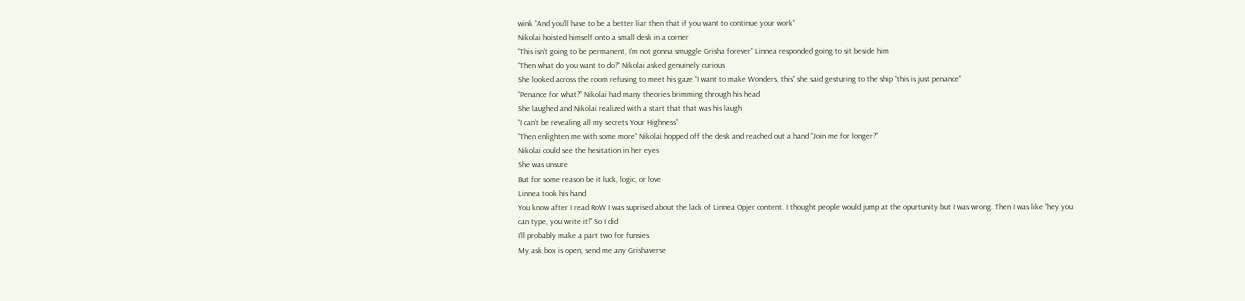wink “And you’ll have to be a better liar then that if you want to continue your work”
Nikolai hoisted himself onto a small desk in a corner
“This isn’t going to be permanent, I’m not gonna smuggle Grisha forever” Linnea responded going to sit beside him
“Then what do you want to do?” Nikolai asked genuinely curious
She looked across the room refusing to meet his gaze “I want to make Wonders, this” she said gesturing to the ship “this is just penance”
“Penance for what?” Nikolai had many theories brimming through his head
She laughed and Nikolai realized with a start that that was his laugh
“I can’t be revealing all my secrets Your Highness”
“Then enlighten me with some more” Nikolai hopped off the desk and reached out a hand “Join me for longer?”
Nikolai could see the hesitation in her eyes
She was unsure
But for some reason be it luck, logic, or love
Linnea took his hand
You know after I read RoW I was suprised about the lack of Linnea Opjer content. I thought people would jump at the opurtunity but I was wrong. Then I was like “hey you can type, you write it!” So I did
I’ll probably make a part two for funsies
My ask box is open, send me any Grishaverse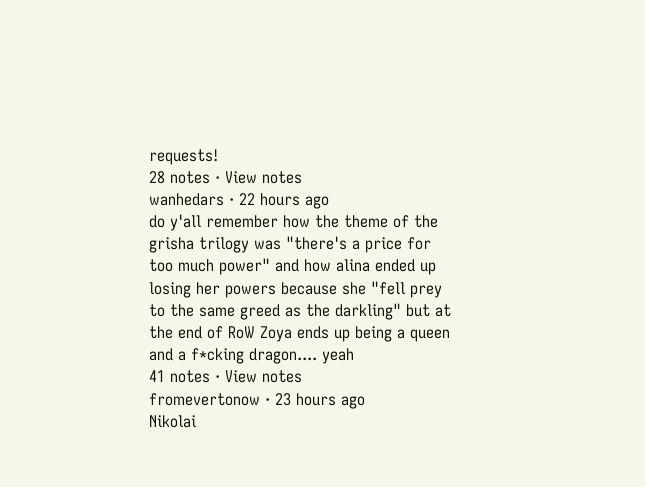requests!
28 notes · View notes
wanhedars · 22 hours ago
do y'all remember how the theme of the grisha trilogy was "there's a price for too much power" and how alina ended up losing her powers because she "fell prey to the same greed as the darkling" but at the end of RoW Zoya ends up being a queen and a f*cking dragon.... yeah
41 notes · View notes
fromevertonow · 23 hours ago
Nikolai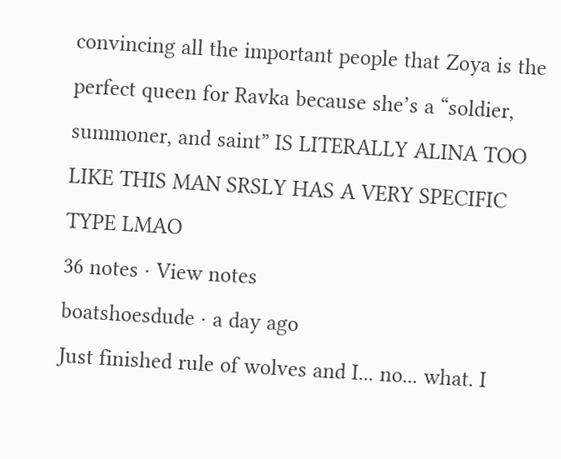convincing all the important people that Zoya is the perfect queen for Ravka because she’s a “soldier, summoner, and saint” IS LITERALLY ALINA TOO LIKE THIS MAN SRSLY HAS A VERY SPECIFIC TYPE LMAO
36 notes · View notes
boatshoesdude · a day ago
Just finished rule of wolves and I... no... what. I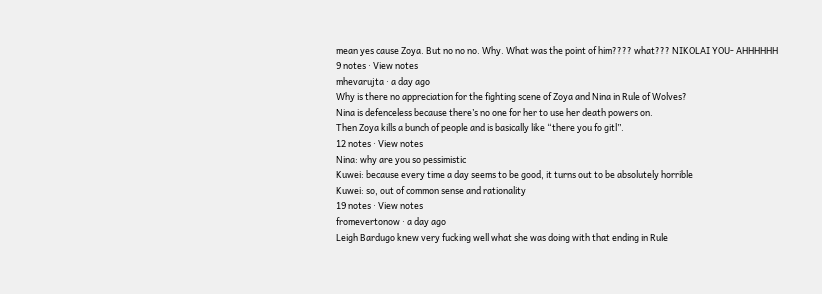mean yes cause Zoya. But no no no. Why. What was the point of him???? what??? NIKOLAI YOU- AHHHHHH
9 notes · View notes
mhevarujta · a day ago
Why is there no appreciation for the fighting scene of Zoya and Nina in Rule of Wolves?
Nina is defenceless because there’s no one for her to use her death powers on.
Then Zoya kills a bunch of people and is basically like “there you fo gitl”.
12 notes · View notes
Nina: why are you so pessimistic
Kuwei: because every time a day seems to be good, it turns out to be absolutely horrible
Kuwei: so, out of common sense and rationality
19 notes · View notes
fromevertonow · a day ago
Leigh Bardugo knew very fucking well what she was doing with that ending in Rule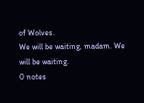of Wolves.
We will be waiting, madam. We will be waiting.
0 notes